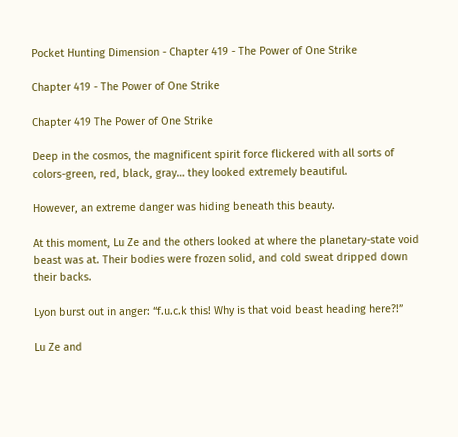Pocket Hunting Dimension - Chapter 419 - The Power of One Strike

Chapter 419 - The Power of One Strike

Chapter 419 The Power of One Strike

Deep in the cosmos, the magnificent spirit force flickered with all sorts of colors-green, red, black, gray… they looked extremely beautiful.

However, an extreme danger was hiding beneath this beauty.

At this moment, Lu Ze and the others looked at where the planetary-state void beast was at. Their bodies were frozen solid, and cold sweat dripped down their backs.

Lyon burst out in anger: “f.u.c.k this! Why is that void beast heading here?!”

Lu Ze and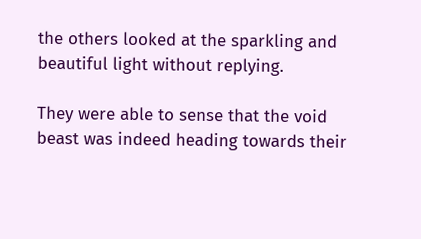the others looked at the sparkling and beautiful light without replying.

They were able to sense that the void beast was indeed heading towards their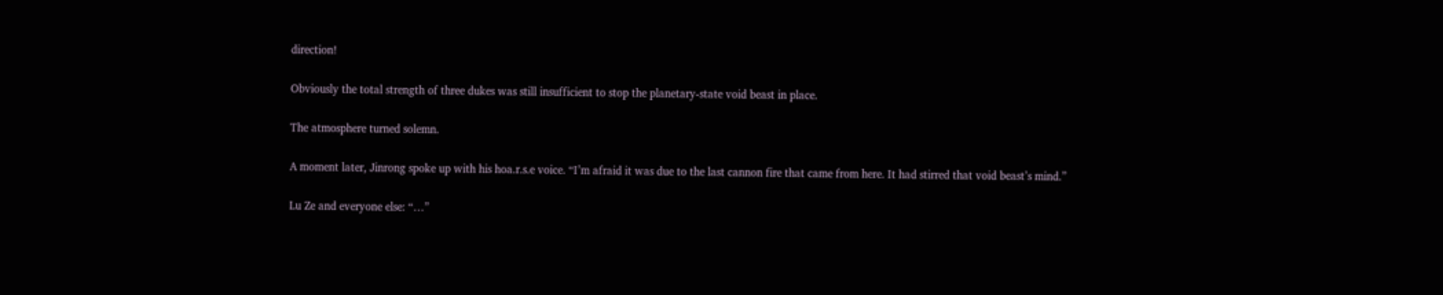direction!

Obviously the total strength of three dukes was still insufficient to stop the planetary-state void beast in place.

The atmosphere turned solemn.

A moment later, Jinrong spoke up with his hoa.r.s.e voice. “I’m afraid it was due to the last cannon fire that came from here. It had stirred that void beast’s mind.”

Lu Ze and everyone else: “…”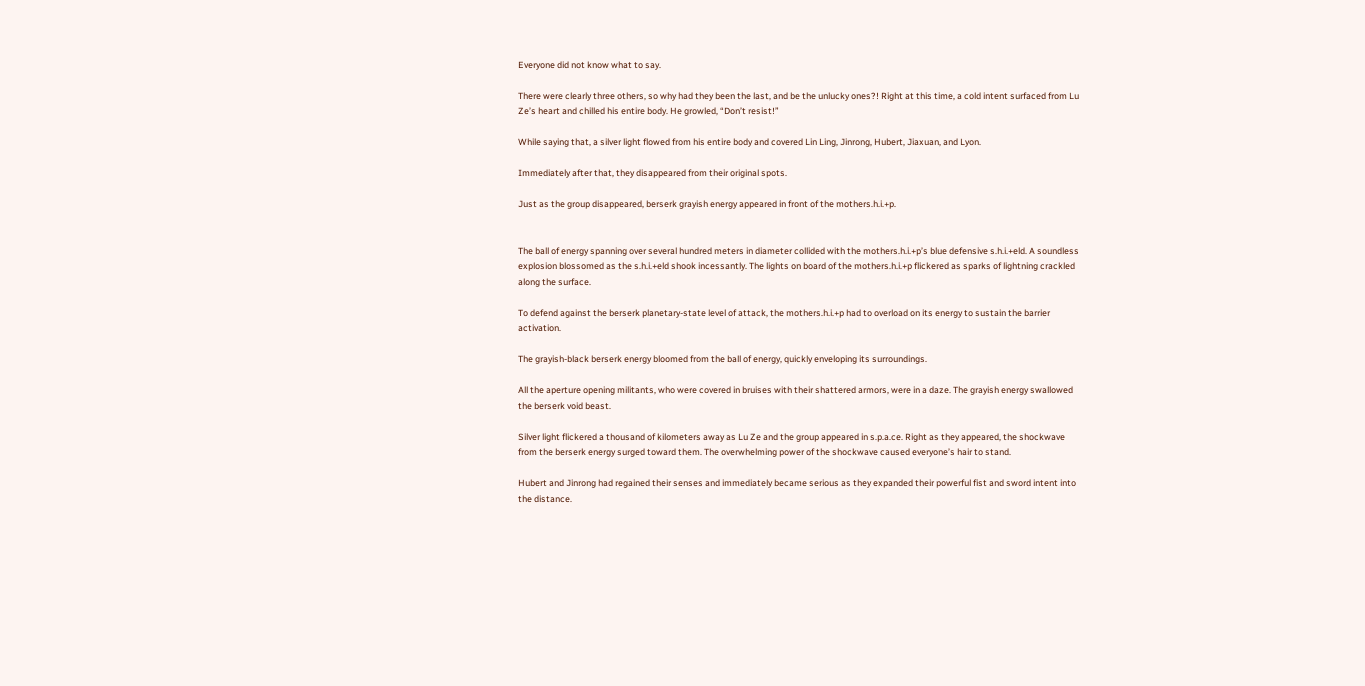Everyone did not know what to say.

There were clearly three others, so why had they been the last, and be the unlucky ones?! Right at this time, a cold intent surfaced from Lu Ze’s heart and chilled his entire body. He growled, “Don’t resist!”

While saying that, a silver light flowed from his entire body and covered Lin Ling, Jinrong, Hubert, Jiaxuan, and Lyon.

Immediately after that, they disappeared from their original spots.

Just as the group disappeared, berserk grayish energy appeared in front of the mothers.h.i.+p.


The ball of energy spanning over several hundred meters in diameter collided with the mothers.h.i.+p’s blue defensive s.h.i.+eld. A soundless explosion blossomed as the s.h.i.+eld shook incessantly. The lights on board of the mothers.h.i.+p flickered as sparks of lightning crackled along the surface.

To defend against the berserk planetary-state level of attack, the mothers.h.i.+p had to overload on its energy to sustain the barrier activation.

The grayish-black berserk energy bloomed from the ball of energy, quickly enveloping its surroundings.

All the aperture opening militants, who were covered in bruises with their shattered armors, were in a daze. The grayish energy swallowed the berserk void beast.

Silver light flickered a thousand of kilometers away as Lu Ze and the group appeared in s.p.a.ce. Right as they appeared, the shockwave from the berserk energy surged toward them. The overwhelming power of the shockwave caused everyone’s hair to stand.

Hubert and Jinrong had regained their senses and immediately became serious as they expanded their powerful fist and sword intent into the distance.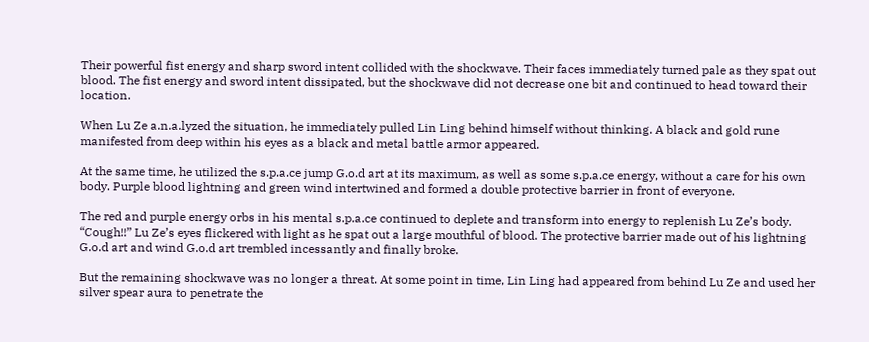Their powerful fist energy and sharp sword intent collided with the shockwave. Their faces immediately turned pale as they spat out blood. The fist energy and sword intent dissipated, but the shockwave did not decrease one bit and continued to head toward their location.

When Lu Ze a.n.a.lyzed the situation, he immediately pulled Lin Ling behind himself without thinking. A black and gold rune manifested from deep within his eyes as a black and metal battle armor appeared.

At the same time, he utilized the s.p.a.ce jump G.o.d art at its maximum, as well as some s.p.a.ce energy, without a care for his own body. Purple blood lightning and green wind intertwined and formed a double protective barrier in front of everyone.

The red and purple energy orbs in his mental s.p.a.ce continued to deplete and transform into energy to replenish Lu Ze’s body. “Cough!!” Lu Ze’s eyes flickered with light as he spat out a large mouthful of blood. The protective barrier made out of his lightning G.o.d art and wind G.o.d art trembled incessantly and finally broke.

But the remaining shockwave was no longer a threat. At some point in time, Lin Ling had appeared from behind Lu Ze and used her silver spear aura to penetrate the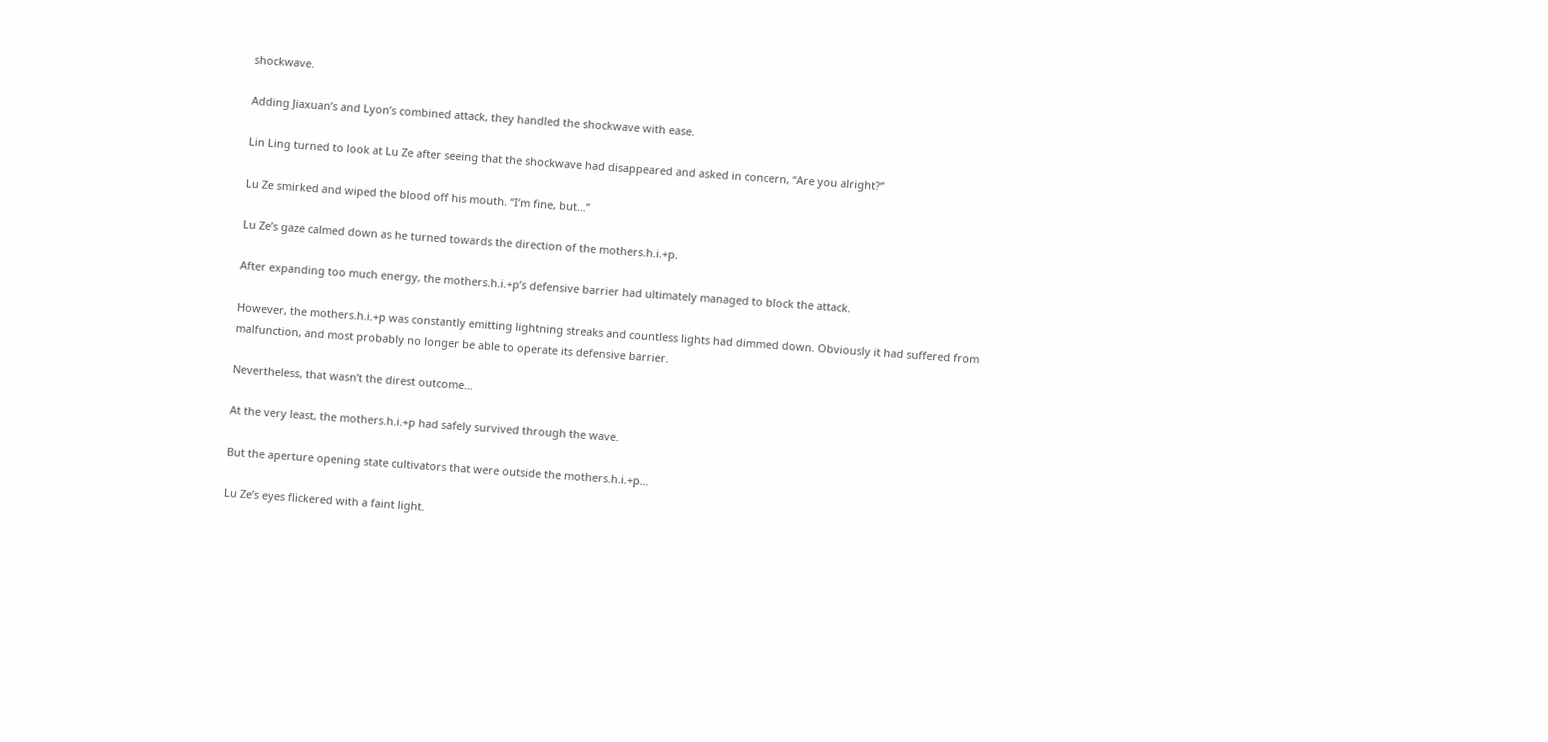shockwave.

Adding Jiaxuan’s and Lyon’s combined attack, they handled the shockwave with ease.

Lin Ling turned to look at Lu Ze after seeing that the shockwave had disappeared and asked in concern, “Are you alright?”

Lu Ze smirked and wiped the blood off his mouth. “I’m fine, but…”

Lu Ze’s gaze calmed down as he turned towards the direction of the mothers.h.i.+p.

After expanding too much energy, the mothers.h.i.+p’s defensive barrier had ultimately managed to block the attack.

However, the mothers.h.i.+p was constantly emitting lightning streaks and countless lights had dimmed down. Obviously it had suffered from malfunction, and most probably no longer be able to operate its defensive barrier.

Nevertheless, that wasn’t the direst outcome…

At the very least, the mothers.h.i.+p had safely survived through the wave.

But the aperture opening state cultivators that were outside the mothers.h.i.+p…

Lu Ze’s eyes flickered with a faint light.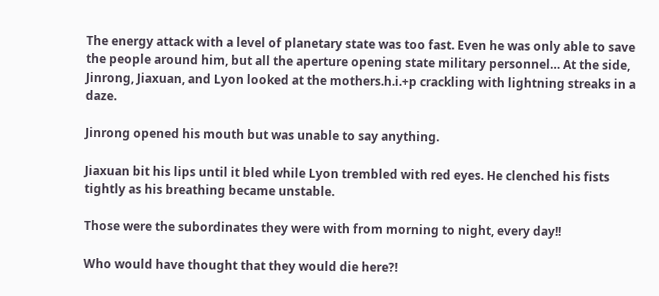The energy attack with a level of planetary state was too fast. Even he was only able to save the people around him, but all the aperture opening state military personnel… At the side, Jinrong, Jiaxuan, and Lyon looked at the mothers.h.i.+p crackling with lightning streaks in a daze.

Jinrong opened his mouth but was unable to say anything.

Jiaxuan bit his lips until it bled while Lyon trembled with red eyes. He clenched his fists tightly as his breathing became unstable.

Those were the subordinates they were with from morning to night, every day!!

Who would have thought that they would die here?!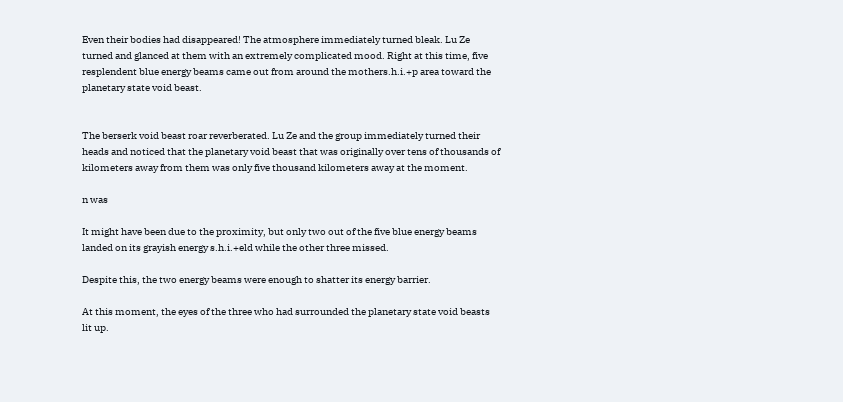Even their bodies had disappeared! The atmosphere immediately turned bleak. Lu Ze turned and glanced at them with an extremely complicated mood. Right at this time, five resplendent blue energy beams came out from around the mothers.h.i.+p area toward the planetary state void beast.


The berserk void beast roar reverberated. Lu Ze and the group immediately turned their heads and noticed that the planetary void beast that was originally over tens of thousands of kilometers away from them was only five thousand kilometers away at the moment.

n was

It might have been due to the proximity, but only two out of the five blue energy beams landed on its grayish energy s.h.i.+eld while the other three missed.

Despite this, the two energy beams were enough to shatter its energy barrier.

At this moment, the eyes of the three who had surrounded the planetary state void beasts lit up.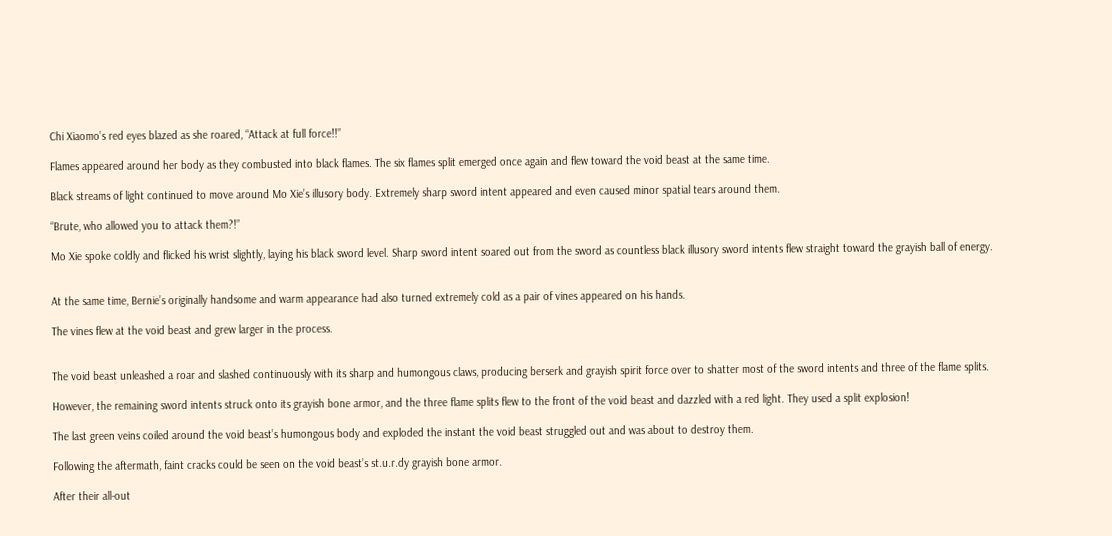Chi Xiaomo’s red eyes blazed as she roared, “Attack at full force!!”

Flames appeared around her body as they combusted into black flames. The six flames split emerged once again and flew toward the void beast at the same time.

Black streams of light continued to move around Mo Xie’s illusory body. Extremely sharp sword intent appeared and even caused minor spatial tears around them.

“Brute, who allowed you to attack them?!”

Mo Xie spoke coldly and flicked his wrist slightly, laying his black sword level. Sharp sword intent soared out from the sword as countless black illusory sword intents flew straight toward the grayish ball of energy.


At the same time, Bernie’s originally handsome and warm appearance had also turned extremely cold as a pair of vines appeared on his hands.

The vines flew at the void beast and grew larger in the process.


The void beast unleashed a roar and slashed continuously with its sharp and humongous claws, producing berserk and grayish spirit force over to shatter most of the sword intents and three of the flame splits.

However, the remaining sword intents struck onto its grayish bone armor, and the three flame splits flew to the front of the void beast and dazzled with a red light. They used a split explosion!

The last green veins coiled around the void beast’s humongous body and exploded the instant the void beast struggled out and was about to destroy them.

Following the aftermath, faint cracks could be seen on the void beast’s st.u.r.dy grayish bone armor.

After their all-out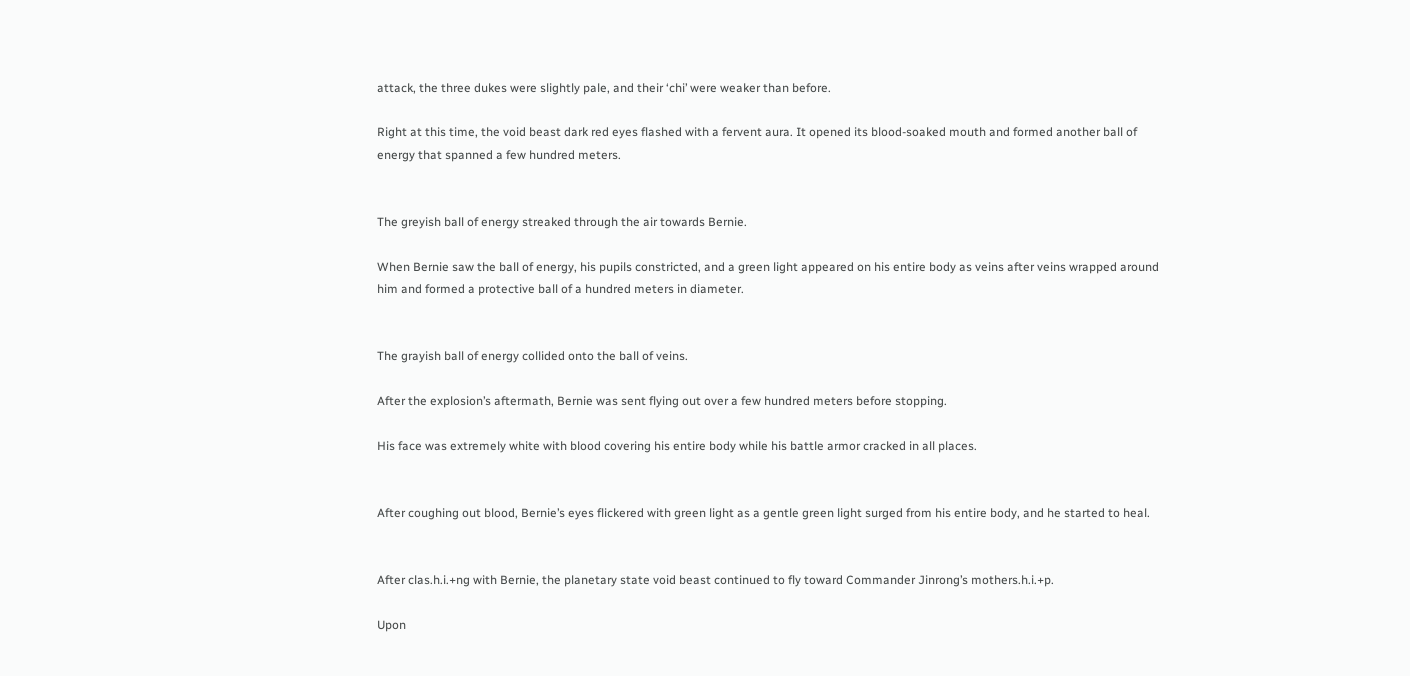attack, the three dukes were slightly pale, and their ‘chi’ were weaker than before.

Right at this time, the void beast dark red eyes flashed with a fervent aura. It opened its blood-soaked mouth and formed another ball of energy that spanned a few hundred meters.


The greyish ball of energy streaked through the air towards Bernie.

When Bernie saw the ball of energy, his pupils constricted, and a green light appeared on his entire body as veins after veins wrapped around him and formed a protective ball of a hundred meters in diameter.


The grayish ball of energy collided onto the ball of veins.

After the explosion’s aftermath, Bernie was sent flying out over a few hundred meters before stopping.

His face was extremely white with blood covering his entire body while his battle armor cracked in all places.


After coughing out blood, Bernie’s eyes flickered with green light as a gentle green light surged from his entire body, and he started to heal.


After clas.h.i.+ng with Bernie, the planetary state void beast continued to fly toward Commander Jinrong’s mothers.h.i.+p.

Upon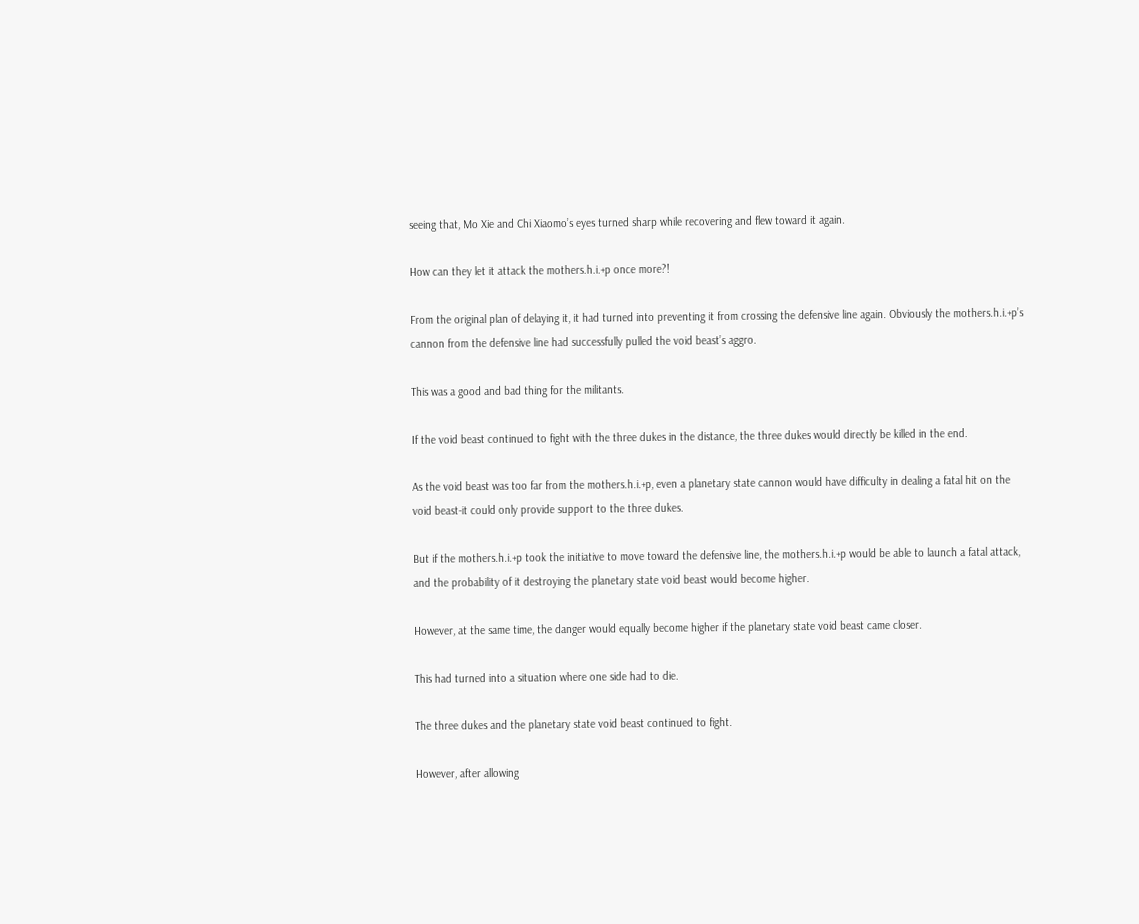seeing that, Mo Xie and Chi Xiaomo’s eyes turned sharp while recovering and flew toward it again.

How can they let it attack the mothers.h.i.+p once more?!

From the original plan of delaying it, it had turned into preventing it from crossing the defensive line again. Obviously the mothers.h.i.+p’s cannon from the defensive line had successfully pulled the void beast’s aggro.

This was a good and bad thing for the militants.

If the void beast continued to fight with the three dukes in the distance, the three dukes would directly be killed in the end.

As the void beast was too far from the mothers.h.i.+p, even a planetary state cannon would have difficulty in dealing a fatal hit on the void beast-it could only provide support to the three dukes.

But if the mothers.h.i.+p took the initiative to move toward the defensive line, the mothers.h.i.+p would be able to launch a fatal attack, and the probability of it destroying the planetary state void beast would become higher.

However, at the same time, the danger would equally become higher if the planetary state void beast came closer.

This had turned into a situation where one side had to die.

The three dukes and the planetary state void beast continued to fight.

However, after allowing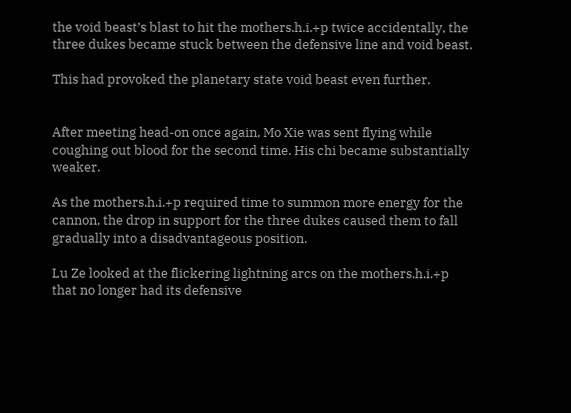the void beast’s blast to hit the mothers.h.i.+p twice accidentally, the three dukes became stuck between the defensive line and void beast.

This had provoked the planetary state void beast even further.


After meeting head-on once again, Mo Xie was sent flying while coughing out blood for the second time. His chi became substantially weaker.

As the mothers.h.i.+p required time to summon more energy for the cannon, the drop in support for the three dukes caused them to fall gradually into a disadvantageous position.

Lu Ze looked at the flickering lightning arcs on the mothers.h.i.+p that no longer had its defensive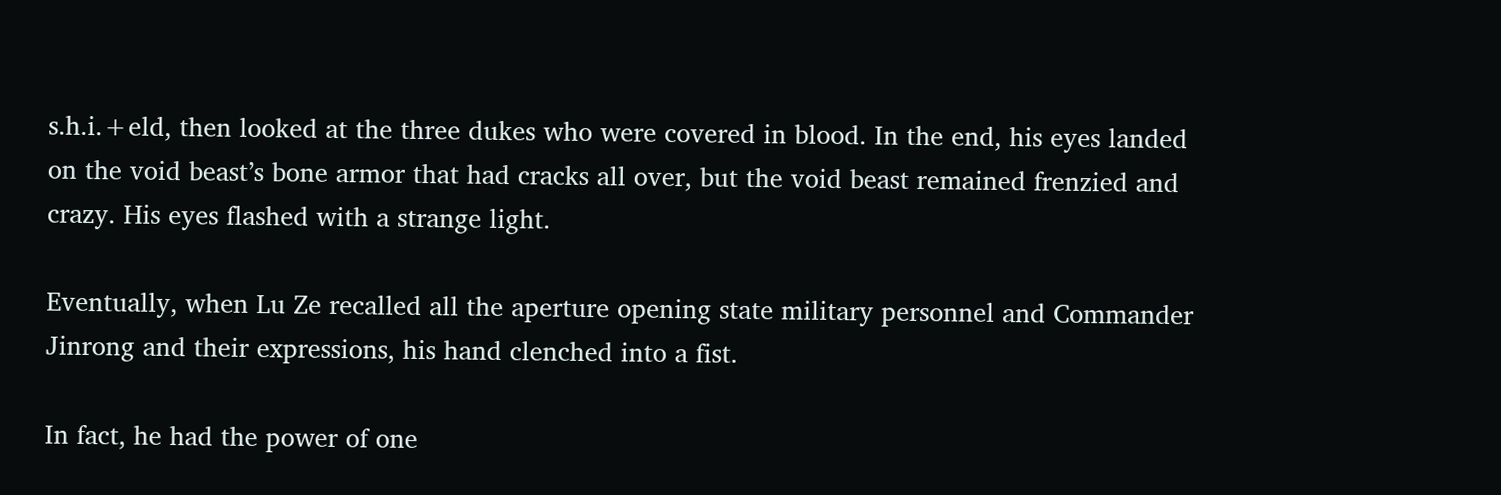s.h.i.+eld, then looked at the three dukes who were covered in blood. In the end, his eyes landed on the void beast’s bone armor that had cracks all over, but the void beast remained frenzied and crazy. His eyes flashed with a strange light.

Eventually, when Lu Ze recalled all the aperture opening state military personnel and Commander Jinrong and their expressions, his hand clenched into a fist.

In fact, he had the power of one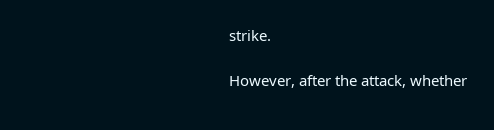strike.

However, after the attack, whether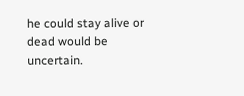he could stay alive or dead would be uncertain.